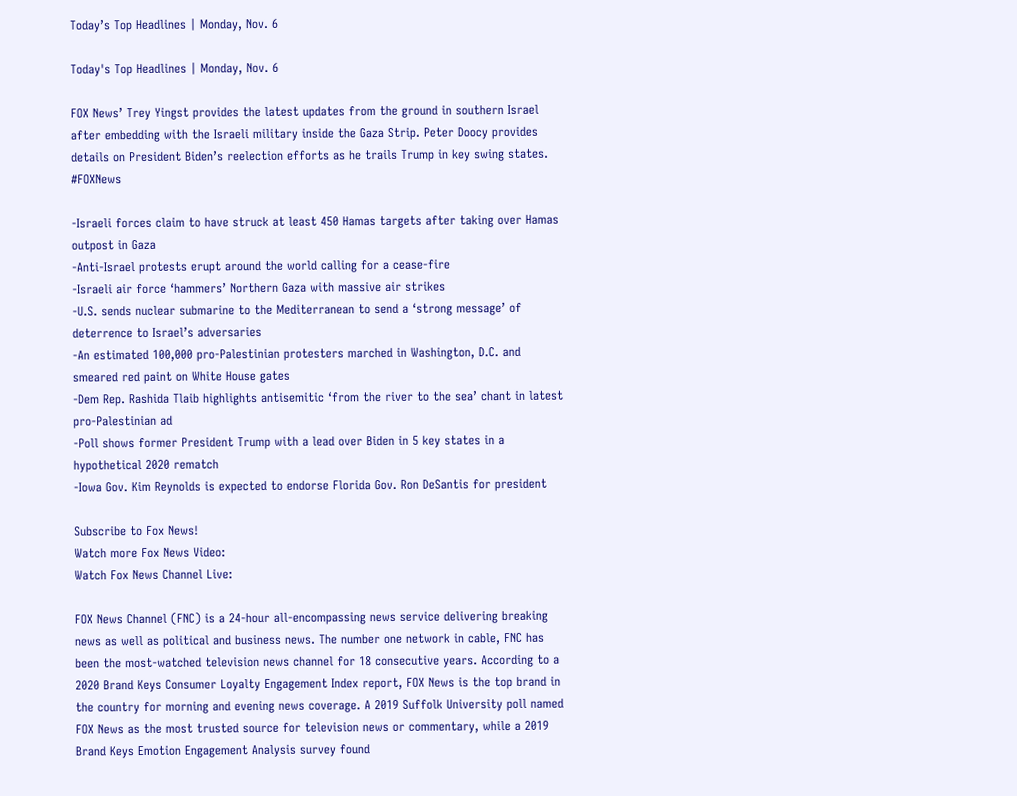Today’s Top Headlines | Monday, Nov. 6

Today's Top Headlines | Monday, Nov. 6

FOX News’ Trey Yingst provides the latest updates from the ground in southern Israel after embedding with the Israeli military inside the Gaza Strip. Peter Doocy provides details on President Biden’s reelection efforts as he trails Trump in key swing states. #FOXNews

-Israeli forces claim to have struck at least 450 Hamas targets after taking over Hamas outpost in Gaza
-Anti-Israel protests erupt around the world calling for a cease-fire
-Israeli air force ‘hammers’ Northern Gaza with massive air strikes
-U.S. sends nuclear submarine to the Mediterranean to send a ‘strong message’ of deterrence to Israel’s adversaries
-An estimated 100,000 pro-Palestinian protesters marched in Washington, D.C. and smeared red paint on White House gates
-Dem Rep. Rashida Tlaib highlights antisemitic ‘from the river to the sea’ chant in latest pro-Palestinian ad
-Poll shows former President Trump with a lead over Biden in 5 key states in a hypothetical 2020 rematch
-Iowa Gov. Kim Reynolds is expected to endorse Florida Gov. Ron DeSantis for president

Subscribe to Fox News!
Watch more Fox News Video:
Watch Fox News Channel Live:

FOX News Channel (FNC) is a 24-hour all-encompassing news service delivering breaking news as well as political and business news. The number one network in cable, FNC has been the most-watched television news channel for 18 consecutive years. According to a 2020 Brand Keys Consumer Loyalty Engagement Index report, FOX News is the top brand in the country for morning and evening news coverage. A 2019 Suffolk University poll named FOX News as the most trusted source for television news or commentary, while a 2019 Brand Keys Emotion Engagement Analysis survey found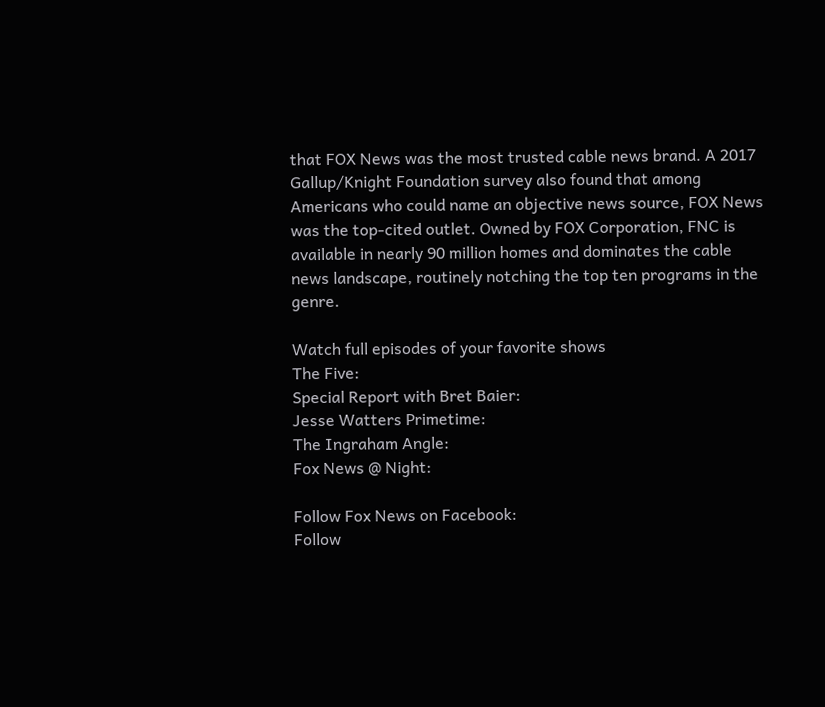that FOX News was the most trusted cable news brand. A 2017 Gallup/Knight Foundation survey also found that among Americans who could name an objective news source, FOX News was the top-cited outlet. Owned by FOX Corporation, FNC is available in nearly 90 million homes and dominates the cable news landscape, routinely notching the top ten programs in the genre.

Watch full episodes of your favorite shows
The Five:
Special Report with Bret Baier:
Jesse Watters Primetime:
The Ingraham Angle:
Fox News @ Night:

Follow Fox News on Facebook:
Follow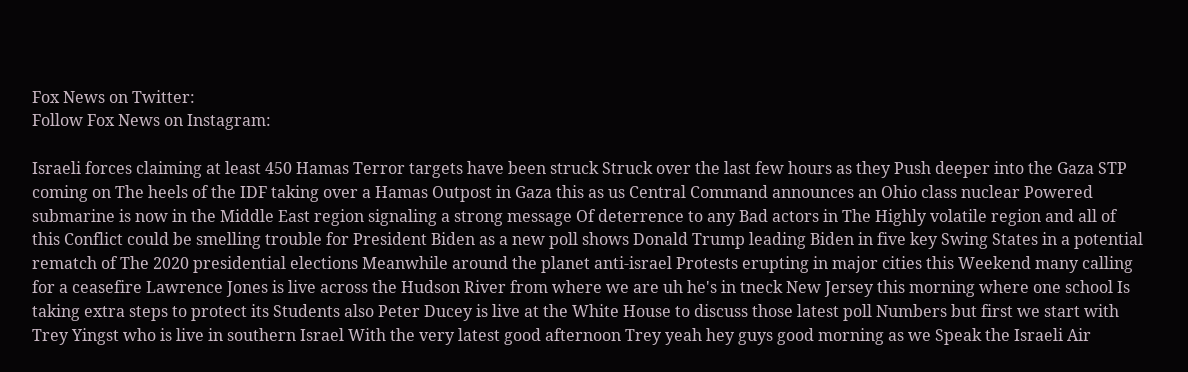Fox News on Twitter:
Follow Fox News on Instagram:

Israeli forces claiming at least 450 Hamas Terror targets have been struck Struck over the last few hours as they Push deeper into the Gaza STP coming on The heels of the IDF taking over a Hamas Outpost in Gaza this as us Central Command announces an Ohio class nuclear Powered submarine is now in the Middle East region signaling a strong message Of deterrence to any Bad actors in The Highly volatile region and all of this Conflict could be smelling trouble for President Biden as a new poll shows Donald Trump leading Biden in five key Swing States in a potential rematch of The 2020 presidential elections Meanwhile around the planet anti-israel Protests erupting in major cities this Weekend many calling for a ceasefire Lawrence Jones is live across the Hudson River from where we are uh he's in tneck New Jersey this morning where one school Is taking extra steps to protect its Students also Peter Ducey is live at the White House to discuss those latest poll Numbers but first we start with Trey Yingst who is live in southern Israel With the very latest good afternoon Trey yeah hey guys good morning as we Speak the Israeli Air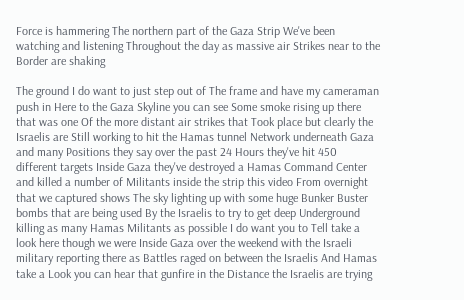Force is hammering The northern part of the Gaza Strip We've been watching and listening Throughout the day as massive air Strikes near to the Border are shaking

The ground I do want to just step out of The frame and have my cameraman push in Here to the Gaza Skyline you can see Some smoke rising up there that was one Of the more distant air strikes that Took place but clearly the Israelis are Still working to hit the Hamas tunnel Network underneath Gaza and many Positions they say over the past 24 Hours they've hit 450 different targets Inside Gaza they've destroyed a Hamas Command Center and killed a number of Militants inside the strip this video From overnight that we captured shows The sky lighting up with some huge Bunker Buster bombs that are being used By the Israelis to try to get deep Underground killing as many Hamas Militants as possible I do want you to Tell take a look here though we were Inside Gaza over the weekend with the Israeli military reporting there as Battles raged on between the Israelis And Hamas take a Look you can hear that gunfire in the Distance the Israelis are trying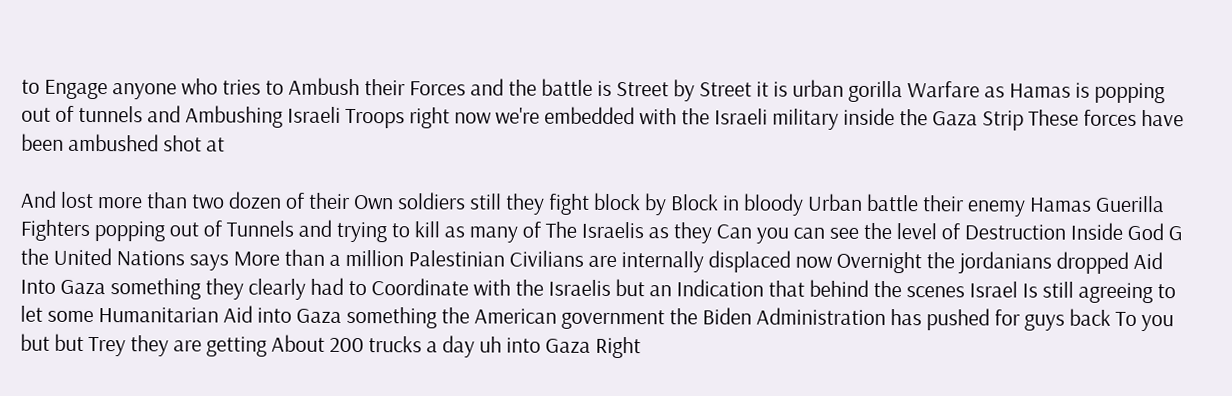to Engage anyone who tries to Ambush their Forces and the battle is Street by Street it is urban gorilla Warfare as Hamas is popping out of tunnels and Ambushing Israeli Troops right now we're embedded with the Israeli military inside the Gaza Strip These forces have been ambushed shot at

And lost more than two dozen of their Own soldiers still they fight block by Block in bloody Urban battle their enemy Hamas Guerilla Fighters popping out of Tunnels and trying to kill as many of The Israelis as they Can you can see the level of Destruction Inside God G the United Nations says More than a million Palestinian Civilians are internally displaced now Overnight the jordanians dropped Aid Into Gaza something they clearly had to Coordinate with the Israelis but an Indication that behind the scenes Israel Is still agreeing to let some Humanitarian Aid into Gaza something the American government the Biden Administration has pushed for guys back To you but but Trey they are getting About 200 trucks a day uh into Gaza Right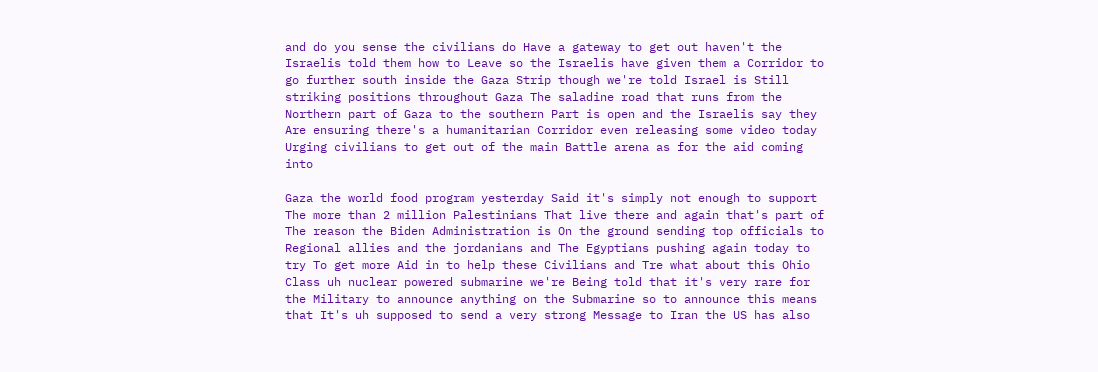and do you sense the civilians do Have a gateway to get out haven't the Israelis told them how to Leave so the Israelis have given them a Corridor to go further south inside the Gaza Strip though we're told Israel is Still striking positions throughout Gaza The saladine road that runs from the Northern part of Gaza to the southern Part is open and the Israelis say they Are ensuring there's a humanitarian Corridor even releasing some video today Urging civilians to get out of the main Battle arena as for the aid coming into

Gaza the world food program yesterday Said it's simply not enough to support The more than 2 million Palestinians That live there and again that's part of The reason the Biden Administration is On the ground sending top officials to Regional allies and the jordanians and The Egyptians pushing again today to try To get more Aid in to help these Civilians and Tre what about this Ohio Class uh nuclear powered submarine we're Being told that it's very rare for the Military to announce anything on the Submarine so to announce this means that It's uh supposed to send a very strong Message to Iran the US has also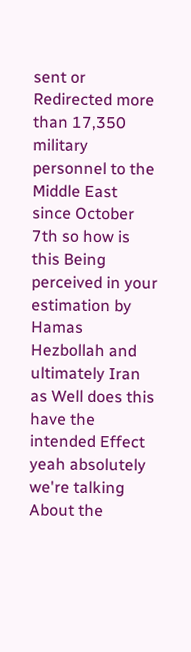sent or Redirected more than 17,350 military personnel to the Middle East since October 7th so how is this Being perceived in your estimation by Hamas Hezbollah and ultimately Iran as Well does this have the intended Effect yeah absolutely we're talking About the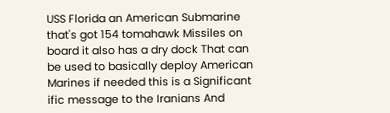USS Florida an American Submarine that's got 154 tomahawk Missiles on board it also has a dry dock That can be used to basically deploy American Marines if needed this is a Significant ific message to the Iranians And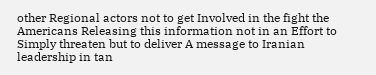other Regional actors not to get Involved in the fight the Americans Releasing this information not in an Effort to Simply threaten but to deliver A message to Iranian leadership in tan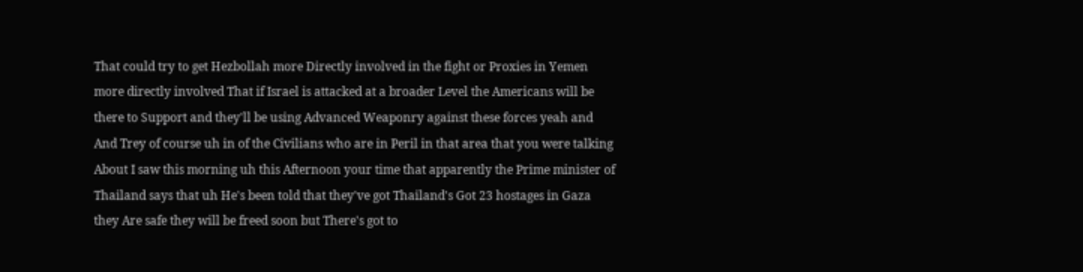That could try to get Hezbollah more Directly involved in the fight or Proxies in Yemen more directly involved That if Israel is attacked at a broader Level the Americans will be there to Support and they'll be using Advanced Weaponry against these forces yeah and And Trey of course uh in of the Civilians who are in Peril in that area that you were talking About I saw this morning uh this Afternoon your time that apparently the Prime minister of Thailand says that uh He's been told that they've got Thailand's Got 23 hostages in Gaza they Are safe they will be freed soon but There's got to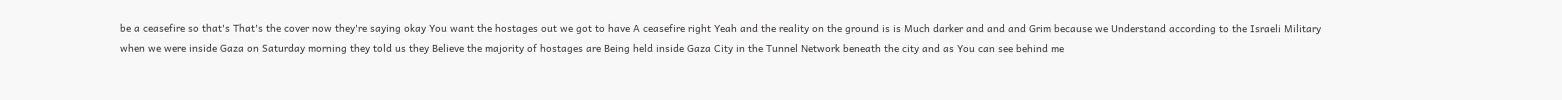be a ceasefire so that's That's the cover now they're saying okay You want the hostages out we got to have A ceasefire right Yeah and the reality on the ground is is Much darker and and and Grim because we Understand according to the Israeli Military when we were inside Gaza on Saturday morning they told us they Believe the majority of hostages are Being held inside Gaza City in the Tunnel Network beneath the city and as You can see behind me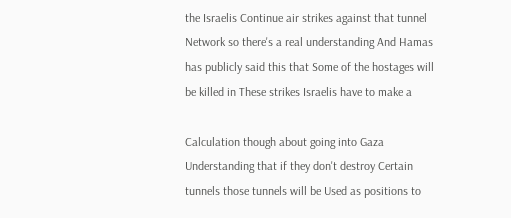the Israelis Continue air strikes against that tunnel Network so there's a real understanding And Hamas has publicly said this that Some of the hostages will be killed in These strikes Israelis have to make a

Calculation though about going into Gaza Understanding that if they don't destroy Certain tunnels those tunnels will be Used as positions to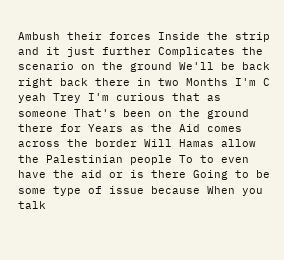Ambush their forces Inside the strip and it just further Complicates the scenario on the ground We'll be back right back there in two Months I'm C yeah Trey I'm curious that as someone That's been on the ground there for Years as the Aid comes across the border Will Hamas allow the Palestinian people To to even have the aid or is there Going to be some type of issue because When you talk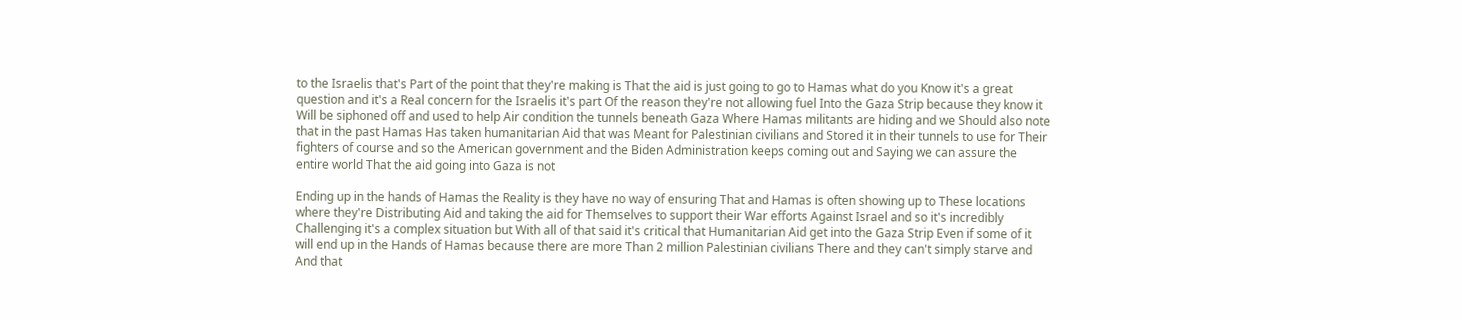to the Israelis that's Part of the point that they're making is That the aid is just going to go to Hamas what do you Know it's a great question and it's a Real concern for the Israelis it's part Of the reason they're not allowing fuel Into the Gaza Strip because they know it Will be siphoned off and used to help Air condition the tunnels beneath Gaza Where Hamas militants are hiding and we Should also note that in the past Hamas Has taken humanitarian Aid that was Meant for Palestinian civilians and Stored it in their tunnels to use for Their fighters of course and so the American government and the Biden Administration keeps coming out and Saying we can assure the entire world That the aid going into Gaza is not

Ending up in the hands of Hamas the Reality is they have no way of ensuring That and Hamas is often showing up to These locations where they're Distributing Aid and taking the aid for Themselves to support their War efforts Against Israel and so it's incredibly Challenging it's a complex situation but With all of that said it's critical that Humanitarian Aid get into the Gaza Strip Even if some of it will end up in the Hands of Hamas because there are more Than 2 million Palestinian civilians There and they can't simply starve and And that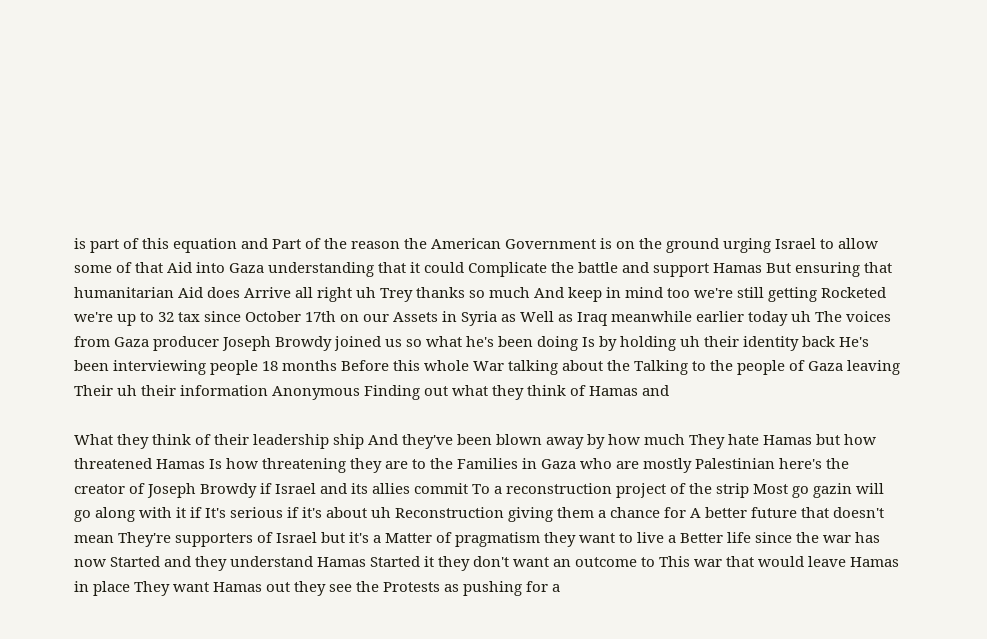is part of this equation and Part of the reason the American Government is on the ground urging Israel to allow some of that Aid into Gaza understanding that it could Complicate the battle and support Hamas But ensuring that humanitarian Aid does Arrive all right uh Trey thanks so much And keep in mind too we're still getting Rocketed we're up to 32 tax since October 17th on our Assets in Syria as Well as Iraq meanwhile earlier today uh The voices from Gaza producer Joseph Browdy joined us so what he's been doing Is by holding uh their identity back He's been interviewing people 18 months Before this whole War talking about the Talking to the people of Gaza leaving Their uh their information Anonymous Finding out what they think of Hamas and

What they think of their leadership ship And they've been blown away by how much They hate Hamas but how threatened Hamas Is how threatening they are to the Families in Gaza who are mostly Palestinian here's the creator of Joseph Browdy if Israel and its allies commit To a reconstruction project of the strip Most go gazin will go along with it if It's serious if it's about uh Reconstruction giving them a chance for A better future that doesn't mean They're supporters of Israel but it's a Matter of pragmatism they want to live a Better life since the war has now Started and they understand Hamas Started it they don't want an outcome to This war that would leave Hamas in place They want Hamas out they see the Protests as pushing for a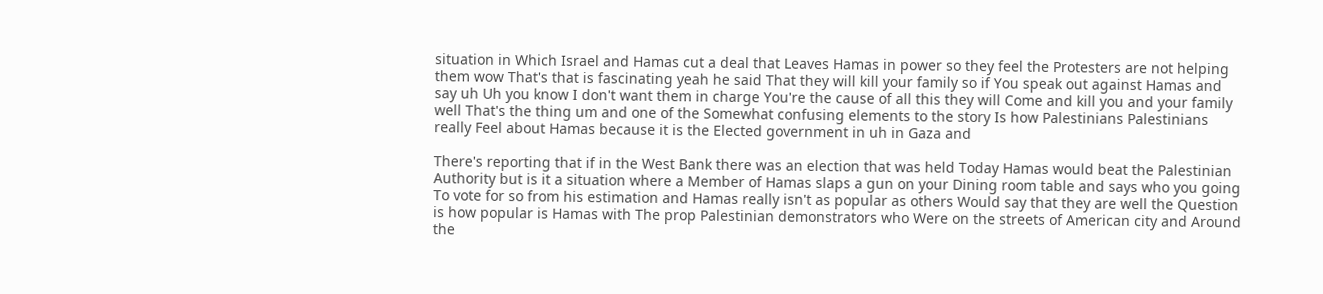situation in Which Israel and Hamas cut a deal that Leaves Hamas in power so they feel the Protesters are not helping them wow That's that is fascinating yeah he said That they will kill your family so if You speak out against Hamas and say uh Uh you know I don't want them in charge You're the cause of all this they will Come and kill you and your family well That's the thing um and one of the Somewhat confusing elements to the story Is how Palestinians Palestinians really Feel about Hamas because it is the Elected government in uh in Gaza and

There's reporting that if in the West Bank there was an election that was held Today Hamas would beat the Palestinian Authority but is it a situation where a Member of Hamas slaps a gun on your Dining room table and says who you going To vote for so from his estimation and Hamas really isn't as popular as others Would say that they are well the Question is how popular is Hamas with The prop Palestinian demonstrators who Were on the streets of American city and Around the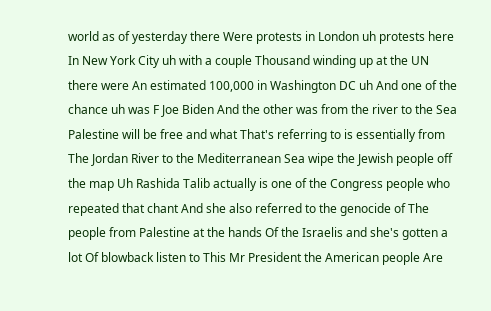world as of yesterday there Were protests in London uh protests here In New York City uh with a couple Thousand winding up at the UN there were An estimated 100,000 in Washington DC uh And one of the chance uh was F Joe Biden And the other was from the river to the Sea Palestine will be free and what That's referring to is essentially from The Jordan River to the Mediterranean Sea wipe the Jewish people off the map Uh Rashida Talib actually is one of the Congress people who repeated that chant And she also referred to the genocide of The people from Palestine at the hands Of the Israelis and she's gotten a lot Of blowback listen to This Mr President the American people Are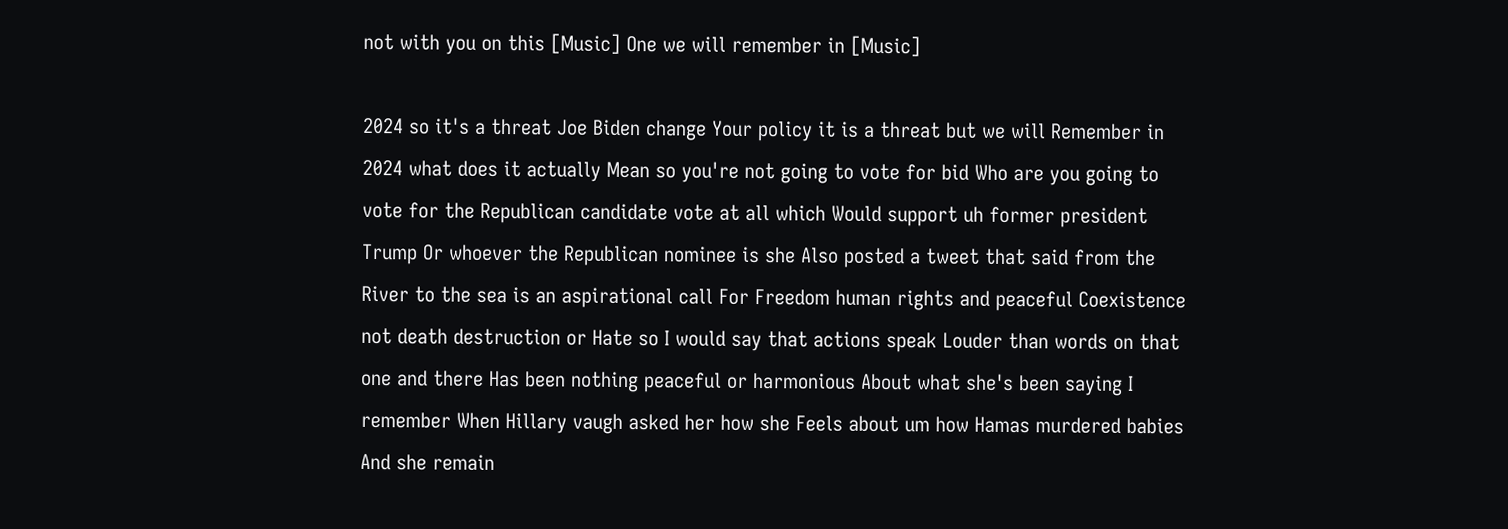not with you on this [Music] One we will remember in [Music]

2024 so it's a threat Joe Biden change Your policy it is a threat but we will Remember in 2024 what does it actually Mean so you're not going to vote for bid Who are you going to vote for the Republican candidate vote at all which Would support uh former president Trump Or whoever the Republican nominee is she Also posted a tweet that said from the River to the sea is an aspirational call For Freedom human rights and peaceful Coexistence not death destruction or Hate so I would say that actions speak Louder than words on that one and there Has been nothing peaceful or harmonious About what she's been saying I remember When Hillary vaugh asked her how she Feels about um how Hamas murdered babies And she remain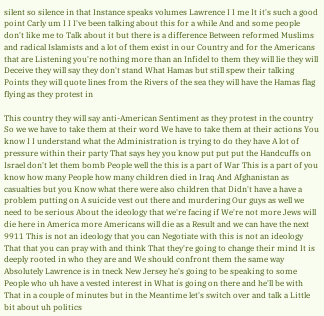silent so silence in that Instance speaks volumes Lawrence I I me It it's such a good point Carly um I I I've been talking about this for a while And and some people don't like me to Talk about it but there is a difference Between reformed Muslims and radical Islamists and a lot of them exist in our Country and for the Americans that are Listening you're nothing more than an Infidel to them they will lie they will Deceive they will say they don't stand What Hamas but still spew their talking Points they will quote lines from the Rivers of the sea they will have the Hamas flag flying as they protest in

This country they will say anti-American Sentiment as they protest in the country So we we have to take them at their word We have to take them at their actions You know I I understand what the Administration is trying to do they have A lot of pressure within their party That says hey you know put put put the Handcuffs on Israel don't let them bomb People well the this is a part of War This is a part of you know how many People how many children died in Iraq And Afghanistan as casualties but you Know what there were also children that Didn't have a have a problem putting on A suicide vest out there and murdering Our guys as well we need to be serious About the ideology that we're facing if We're not more Jews will die here in America more Americans will die as a Result and we can have the next 9911 This is not an ideology that you can Negotiate with this is not an ideology That that you can pray with and think That they're going to change their mind It is deeply rooted in who they are and We should confront them the same way Absolutely Lawrence is in tneck New Jersey he's going to be speaking to some People who uh have a vested interest in What is going on there and he'll be with That in a couple of minutes but in the Meantime let's switch over and talk a Little bit about uh politics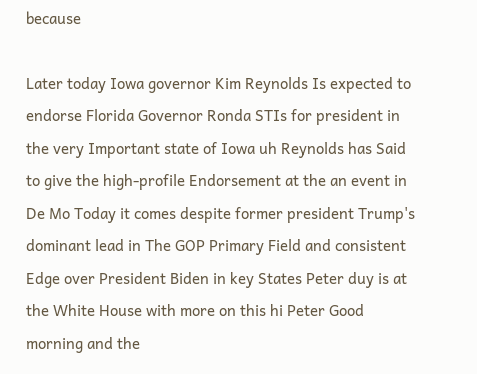because

Later today Iowa governor Kim Reynolds Is expected to endorse Florida Governor Ronda STIs for president in the very Important state of Iowa uh Reynolds has Said to give the high-profile Endorsement at the an event in De Mo Today it comes despite former president Trump's dominant lead in The GOP Primary Field and consistent Edge over President Biden in key States Peter duy is at the White House with more on this hi Peter Good morning and the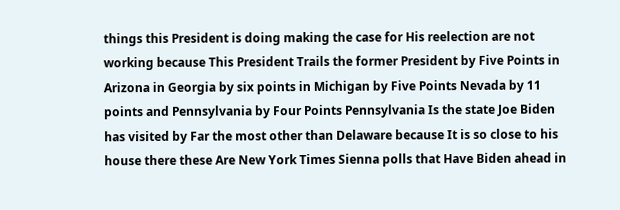things this President is doing making the case for His reelection are not working because This President Trails the former President by Five Points in Arizona in Georgia by six points in Michigan by Five Points Nevada by 11 points and Pennsylvania by Four Points Pennsylvania Is the state Joe Biden has visited by Far the most other than Delaware because It is so close to his house there these Are New York Times Sienna polls that Have Biden ahead in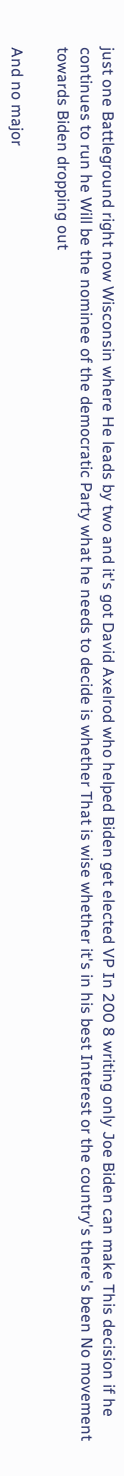just one Battleground right now Wisconsin where He leads by two and it's got David Axelrod who helped Biden get elected VP In 200 8 writing only Joe Biden can make This decision if he continues to run he Will be the nominee of the democratic Party what he needs to decide is whether That is wise whether it's in his best Interest or the country's there's been No movement towards Biden dropping out

And no major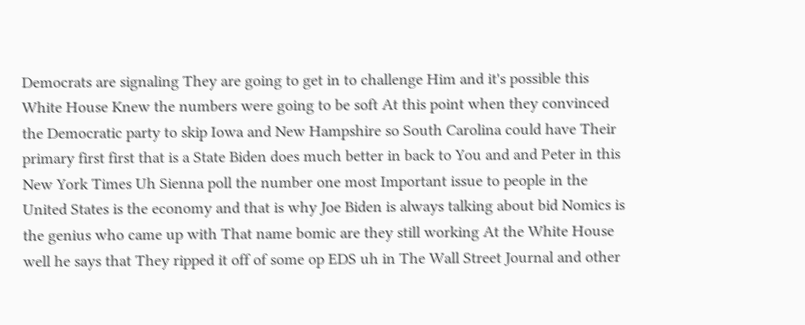Democrats are signaling They are going to get in to challenge Him and it's possible this White House Knew the numbers were going to be soft At this point when they convinced the Democratic party to skip Iowa and New Hampshire so South Carolina could have Their primary first first that is a State Biden does much better in back to You and and Peter in this New York Times Uh Sienna poll the number one most Important issue to people in the United States is the economy and that is why Joe Biden is always talking about bid Nomics is the genius who came up with That name bomic are they still working At the White House well he says that They ripped it off of some op EDS uh in The Wall Street Journal and other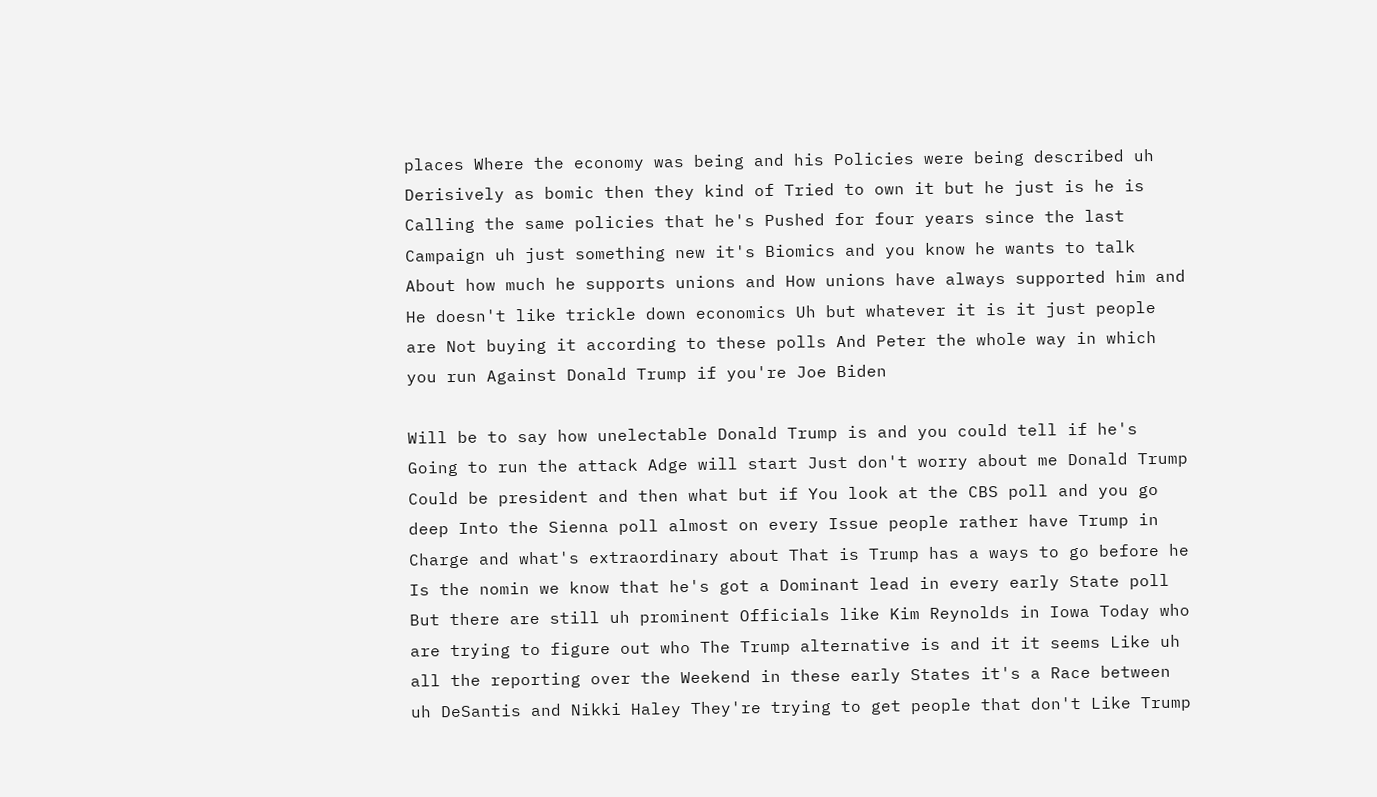places Where the economy was being and his Policies were being described uh Derisively as bomic then they kind of Tried to own it but he just is he is Calling the same policies that he's Pushed for four years since the last Campaign uh just something new it's Biomics and you know he wants to talk About how much he supports unions and How unions have always supported him and He doesn't like trickle down economics Uh but whatever it is it just people are Not buying it according to these polls And Peter the whole way in which you run Against Donald Trump if you're Joe Biden

Will be to say how unelectable Donald Trump is and you could tell if he's Going to run the attack Adge will start Just don't worry about me Donald Trump Could be president and then what but if You look at the CBS poll and you go deep Into the Sienna poll almost on every Issue people rather have Trump in Charge and what's extraordinary about That is Trump has a ways to go before he Is the nomin we know that he's got a Dominant lead in every early State poll But there are still uh prominent Officials like Kim Reynolds in Iowa Today who are trying to figure out who The Trump alternative is and it it seems Like uh all the reporting over the Weekend in these early States it's a Race between uh DeSantis and Nikki Haley They're trying to get people that don't Like Trump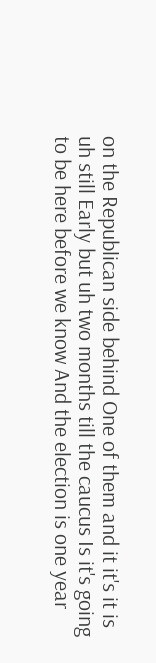on the Republican side behind One of them and it it's it is uh still Early but uh two months till the caucus Is it's going to be here before we know And the election is one year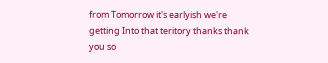from Tomorrow it's earlyish we're getting Into that teritory thanks thank you so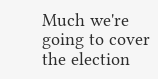Much we're going to cover the election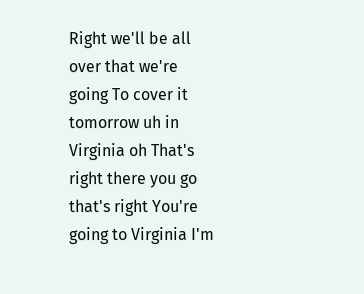Right we'll be all over that we're going To cover it tomorrow uh in Virginia oh That's right there you go that's right You're going to Virginia I'm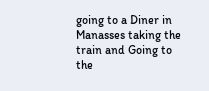going to a Diner in Manasses taking the train and Going to the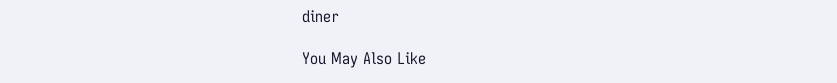diner

You May Also Like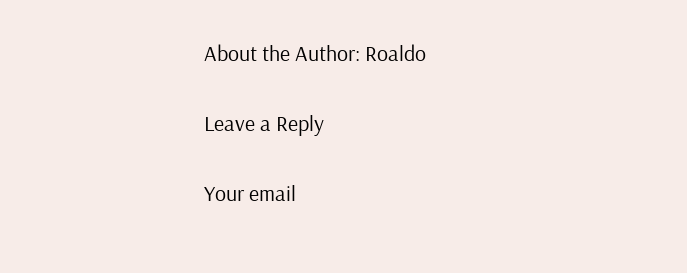About the Author: Roaldo

Leave a Reply

Your email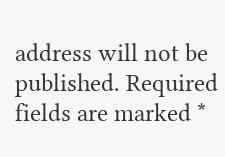address will not be published. Required fields are marked *